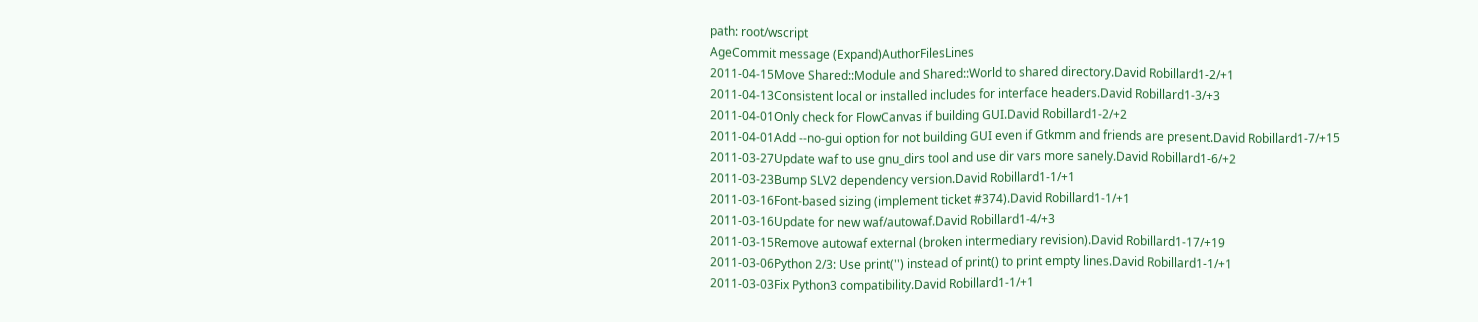path: root/wscript
AgeCommit message (Expand)AuthorFilesLines
2011-04-15Move Shared::Module and Shared::World to shared directory.David Robillard1-2/+1
2011-04-13Consistent local or installed includes for interface headers.David Robillard1-3/+3
2011-04-01Only check for FlowCanvas if building GUI.David Robillard1-2/+2
2011-04-01Add --no-gui option for not building GUI even if Gtkmm and friends are present.David Robillard1-7/+15
2011-03-27Update waf to use gnu_dirs tool and use dir vars more sanely.David Robillard1-6/+2
2011-03-23Bump SLV2 dependency version.David Robillard1-1/+1
2011-03-16Font-based sizing (implement ticket #374).David Robillard1-1/+1
2011-03-16Update for new waf/autowaf.David Robillard1-4/+3
2011-03-15Remove autowaf external (broken intermediary revision).David Robillard1-17/+19
2011-03-06Python 2/3: Use print('') instead of print() to print empty lines.David Robillard1-1/+1
2011-03-03Fix Python3 compatibility.David Robillard1-1/+1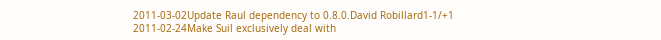2011-03-02Update Raul dependency to 0.8.0.David Robillard1-1/+1
2011-02-24Make Suil exclusively deal with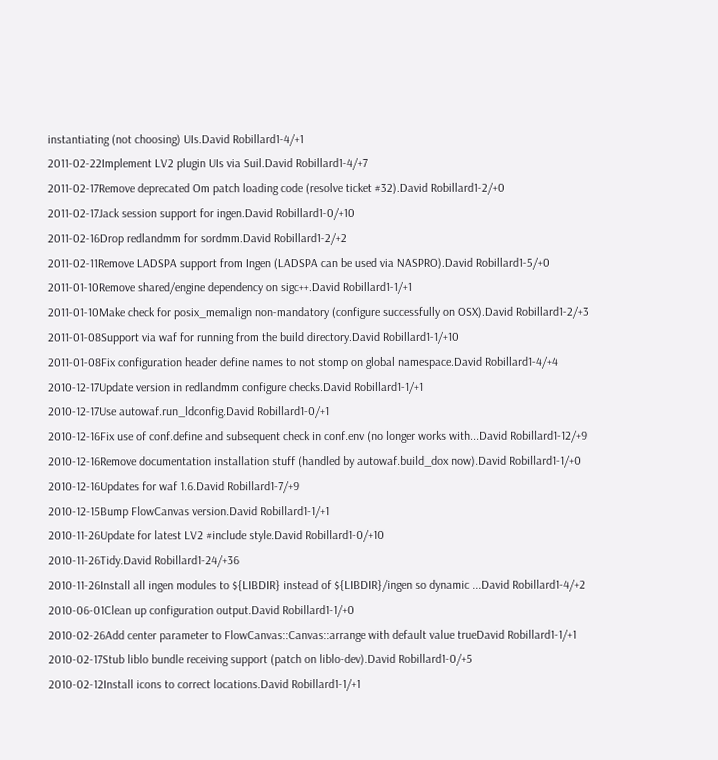instantiating (not choosing) UIs.David Robillard1-4/+1
2011-02-22Implement LV2 plugin UIs via Suil.David Robillard1-4/+7
2011-02-17Remove deprecated Om patch loading code (resolve ticket #32).David Robillard1-2/+0
2011-02-17Jack session support for ingen.David Robillard1-0/+10
2011-02-16Drop redlandmm for sordmm.David Robillard1-2/+2
2011-02-11Remove LADSPA support from Ingen (LADSPA can be used via NASPRO).David Robillard1-5/+0
2011-01-10Remove shared/engine dependency on sigc++.David Robillard1-1/+1
2011-01-10Make check for posix_memalign non-mandatory (configure successfully on OSX).David Robillard1-2/+3
2011-01-08Support via waf for running from the build directory.David Robillard1-1/+10
2011-01-08Fix configuration header define names to not stomp on global namespace.David Robillard1-4/+4
2010-12-17Update version in redlandmm configure checks.David Robillard1-1/+1
2010-12-17Use autowaf.run_ldconfig.David Robillard1-0/+1
2010-12-16Fix use of conf.define and subsequent check in conf.env (no longer works with...David Robillard1-12/+9
2010-12-16Remove documentation installation stuff (handled by autowaf.build_dox now).David Robillard1-1/+0
2010-12-16Updates for waf 1.6.David Robillard1-7/+9
2010-12-15Bump FlowCanvas version.David Robillard1-1/+1
2010-11-26Update for latest LV2 #include style.David Robillard1-0/+10
2010-11-26Tidy.David Robillard1-24/+36
2010-11-26Install all ingen modules to ${LIBDIR} instead of ${LIBDIR}/ingen so dynamic ...David Robillard1-4/+2
2010-06-01Clean up configuration output.David Robillard1-1/+0
2010-02-26Add center parameter to FlowCanvas::Canvas::arrange with default value trueDavid Robillard1-1/+1
2010-02-17Stub liblo bundle receiving support (patch on liblo-dev).David Robillard1-0/+5
2010-02-12Install icons to correct locations.David Robillard1-1/+1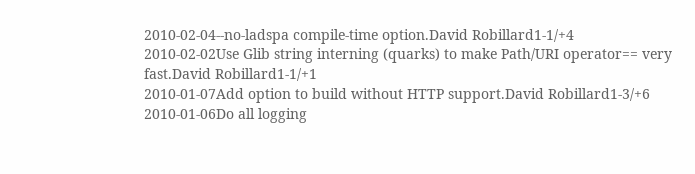2010-02-04--no-ladspa compile-time option.David Robillard1-1/+4
2010-02-02Use Glib string interning (quarks) to make Path/URI operator== very fast.David Robillard1-1/+1
2010-01-07Add option to build without HTTP support.David Robillard1-3/+6
2010-01-06Do all logging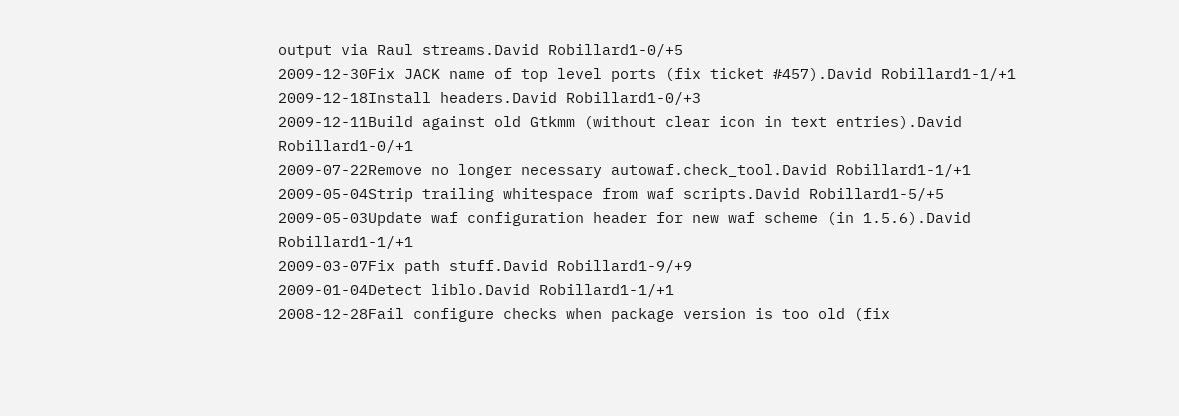output via Raul streams.David Robillard1-0/+5
2009-12-30Fix JACK name of top level ports (fix ticket #457).David Robillard1-1/+1
2009-12-18Install headers.David Robillard1-0/+3
2009-12-11Build against old Gtkmm (without clear icon in text entries).David Robillard1-0/+1
2009-07-22Remove no longer necessary autowaf.check_tool.David Robillard1-1/+1
2009-05-04Strip trailing whitespace from waf scripts.David Robillard1-5/+5
2009-05-03Update waf configuration header for new waf scheme (in 1.5.6).David Robillard1-1/+1
2009-03-07Fix path stuff.David Robillard1-9/+9
2009-01-04Detect liblo.David Robillard1-1/+1
2008-12-28Fail configure checks when package version is too old (fix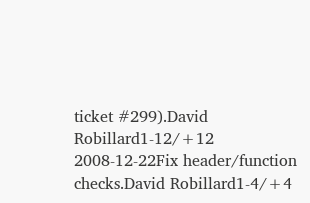ticket #299).David Robillard1-12/+12
2008-12-22Fix header/function checks.David Robillard1-4/+4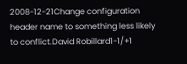2008-12-21Change configuration header name to something less likely to conflict.David Robillard1-1/+1